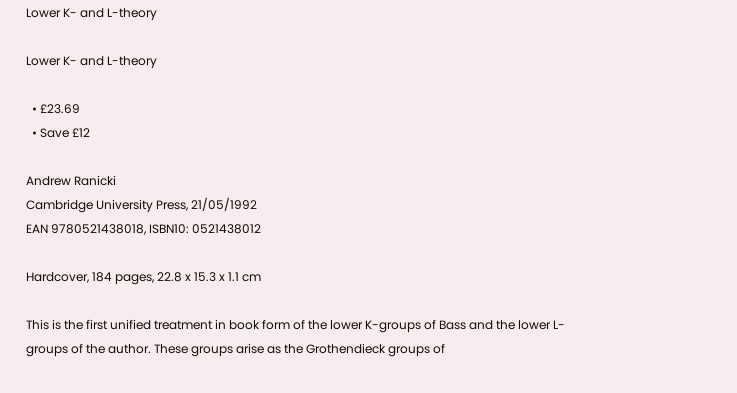Lower K- and L-theory

Lower K- and L-theory

  • £23.69
  • Save £12

Andrew Ranicki
Cambridge University Press, 21/05/1992
EAN 9780521438018, ISBN10: 0521438012

Hardcover, 184 pages, 22.8 x 15.3 x 1.1 cm

This is the first unified treatment in book form of the lower K-groups of Bass and the lower L-groups of the author. These groups arise as the Grothendieck groups of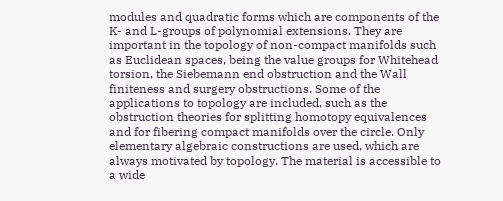modules and quadratic forms which are components of the K- and L-groups of polynomial extensions. They are important in the topology of non-compact manifolds such as Euclidean spaces, being the value groups for Whitehead torsion, the Siebemann end obstruction and the Wall finiteness and surgery obstructions. Some of the applications to topology are included, such as the obstruction theories for splitting homotopy equivalences and for fibering compact manifolds over the circle. Only elementary algebraic constructions are used, which are always motivated by topology. The material is accessible to a wide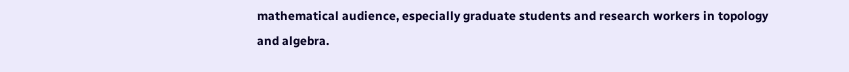mathematical audience, especially graduate students and research workers in topology and algebra.